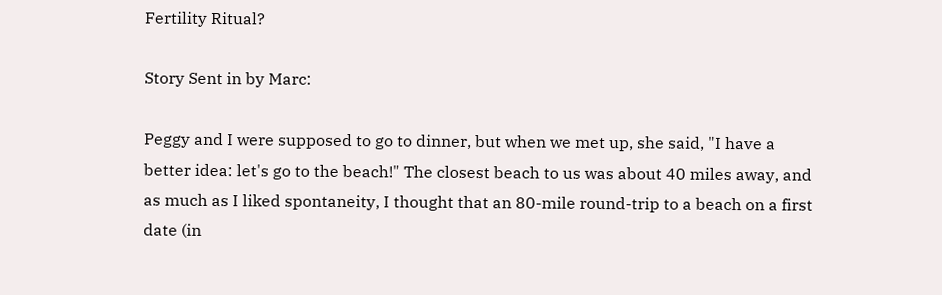Fertility Ritual?

Story Sent in by Marc:

Peggy and I were supposed to go to dinner, but when we met up, she said, "I have a better idea: let's go to the beach!" The closest beach to us was about 40 miles away, and as much as I liked spontaneity, I thought that an 80-mile round-trip to a beach on a first date (in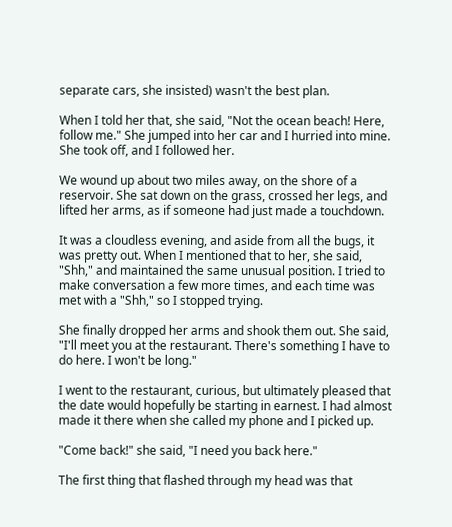separate cars, she insisted) wasn't the best plan.

When I told her that, she said, "Not the ocean beach! Here, follow me." She jumped into her car and I hurried into mine. She took off, and I followed her.

We wound up about two miles away, on the shore of a reservoir. She sat down on the grass, crossed her legs, and lifted her arms, as if someone had just made a touchdown.

It was a cloudless evening, and aside from all the bugs, it was pretty out. When I mentioned that to her, she said, "Shh," and maintained the same unusual position. I tried to make conversation a few more times, and each time was met with a "Shh," so I stopped trying.

She finally dropped her arms and shook them out. She said, "I'll meet you at the restaurant. There's something I have to do here. I won't be long."

I went to the restaurant, curious, but ultimately pleased that the date would hopefully be starting in earnest. I had almost made it there when she called my phone and I picked up.

"Come back!" she said, "I need you back here."

The first thing that flashed through my head was that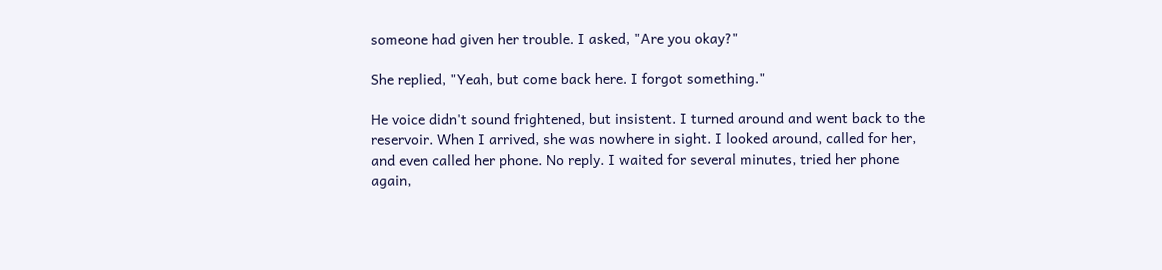someone had given her trouble. I asked, "Are you okay?"

She replied, "Yeah, but come back here. I forgot something."

He voice didn't sound frightened, but insistent. I turned around and went back to the reservoir. When I arrived, she was nowhere in sight. I looked around, called for her, and even called her phone. No reply. I waited for several minutes, tried her phone again,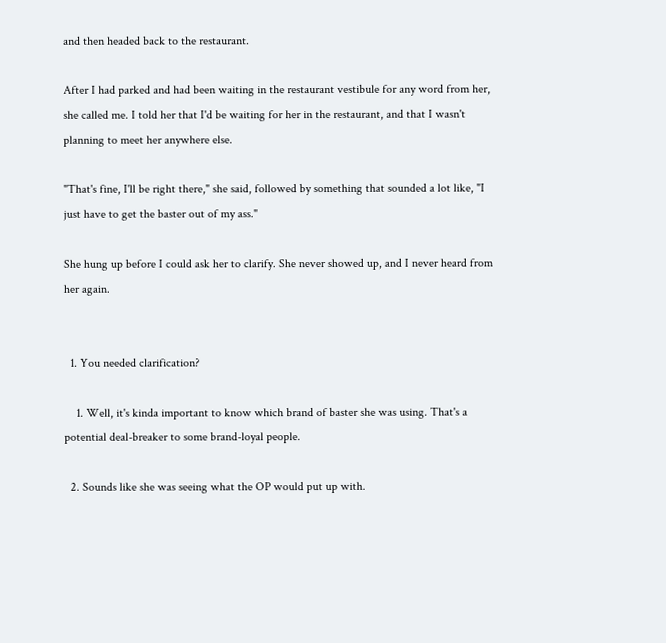and then headed back to the restaurant.

After I had parked and had been waiting in the restaurant vestibule for any word from her, she called me. I told her that I'd be waiting for her in the restaurant, and that I wasn't planning to meet her anywhere else.

"That's fine, I'll be right there," she said, followed by something that sounded a lot like, "I just have to get the baster out of my ass."

She hung up before I could ask her to clarify. She never showed up, and I never heard from her again.


  1. You needed clarification?

    1. Well, it's kinda important to know which brand of baster she was using. That's a potential deal-breaker to some brand-loyal people.

  2. Sounds like she was seeing what the OP would put up with.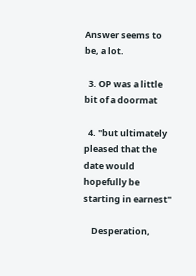Answer seems to be, a lot.

  3. OP was a little bit of a doormat

  4. "but ultimately pleased that the date would hopefully be starting in earnest"

    Desperation,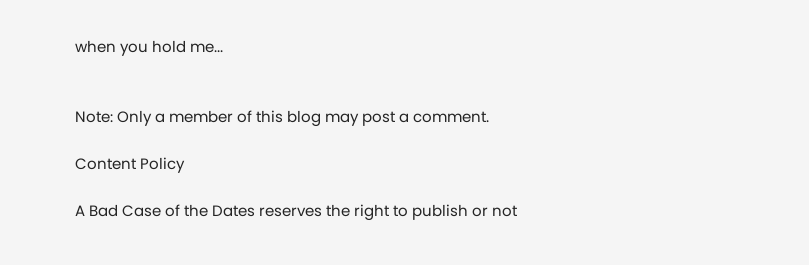when you hold me...


Note: Only a member of this blog may post a comment.

Content Policy

A Bad Case of the Dates reserves the right to publish or not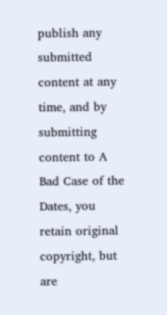publish any submitted content at any time, and by submitting content to A Bad Case of the Dates, you retain original copyright, but are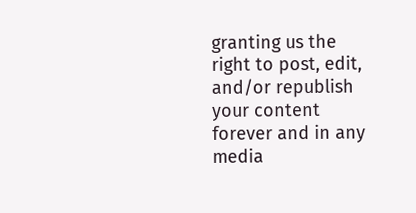granting us the right to post, edit, and/or republish your content forever and in any media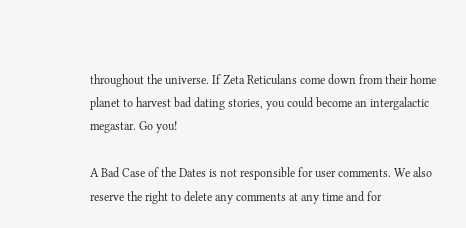throughout the universe. If Zeta Reticulans come down from their home planet to harvest bad dating stories, you could become an intergalactic megastar. Go you!

A Bad Case of the Dates is not responsible for user comments. We also reserve the right to delete any comments at any time and for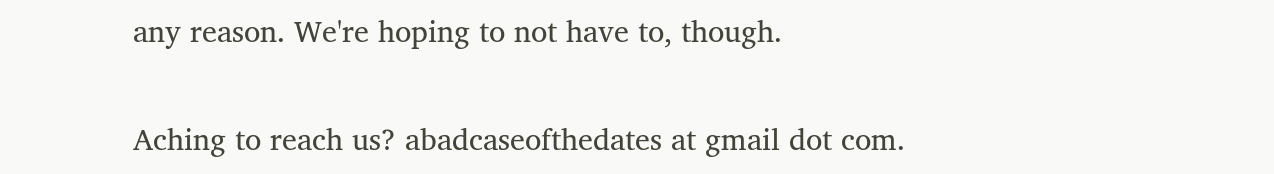any reason. We're hoping to not have to, though.

Aching to reach us? abadcaseofthedates at gmail dot com.